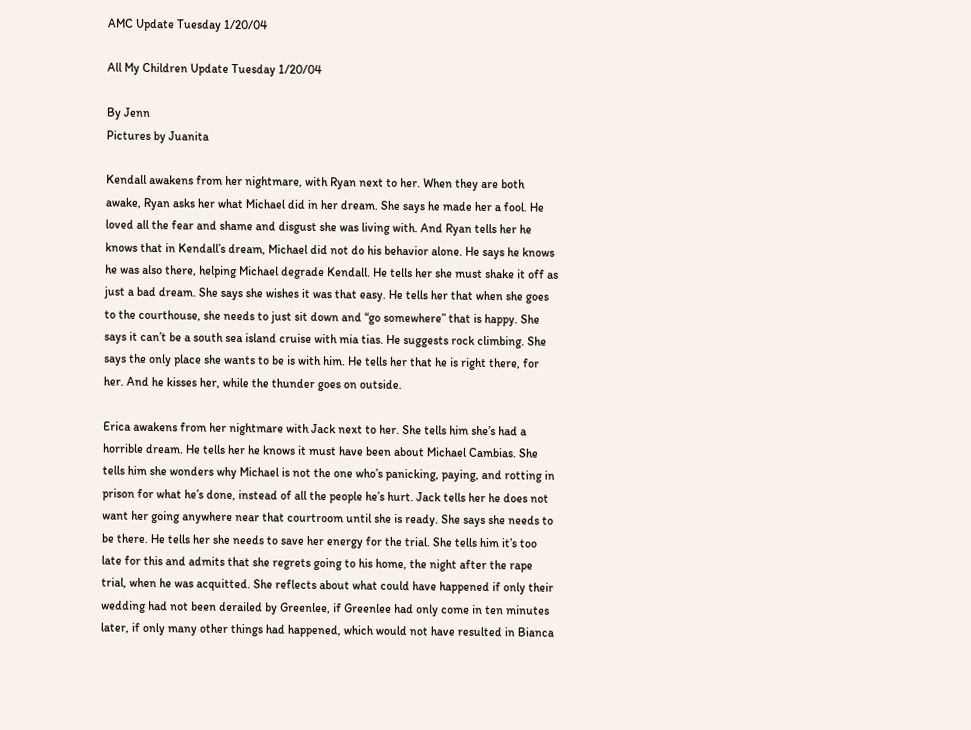AMC Update Tuesday 1/20/04

All My Children Update Tuesday 1/20/04

By Jenn
Pictures by Juanita

Kendall awakens from her nightmare, with Ryan next to her. When they are both awake, Ryan asks her what Michael did in her dream. She says he made her a fool. He loved all the fear and shame and disgust she was living with. And Ryan tells her he knows that in Kendall’s dream, Michael did not do his behavior alone. He says he knows he was also there, helping Michael degrade Kendall. He tells her she must shake it off as just a bad dream. She says she wishes it was that easy. He tells her that when she goes to the courthouse, she needs to just sit down and “go somewhere” that is happy. She says it can’t be a south sea island cruise with mia tias. He suggests rock climbing. She says the only place she wants to be is with him. He tells her that he is right there, for her. And he kisses her, while the thunder goes on outside.

Erica awakens from her nightmare with Jack next to her. She tells him she’s had a horrible dream. He tells her he knows it must have been about Michael Cambias. She tells him she wonders why Michael is not the one who’s panicking, paying, and rotting in prison for what he’s done, instead of all the people he’s hurt. Jack tells her he does not want her going anywhere near that courtroom until she is ready. She says she needs to be there. He tells her she needs to save her energy for the trial. She tells him it’s too late for this and admits that she regrets going to his home, the night after the rape trial, when he was acquitted. She reflects about what could have happened if only their wedding had not been derailed by Greenlee, if Greenlee had only come in ten minutes later, if only many other things had happened, which would not have resulted in Bianca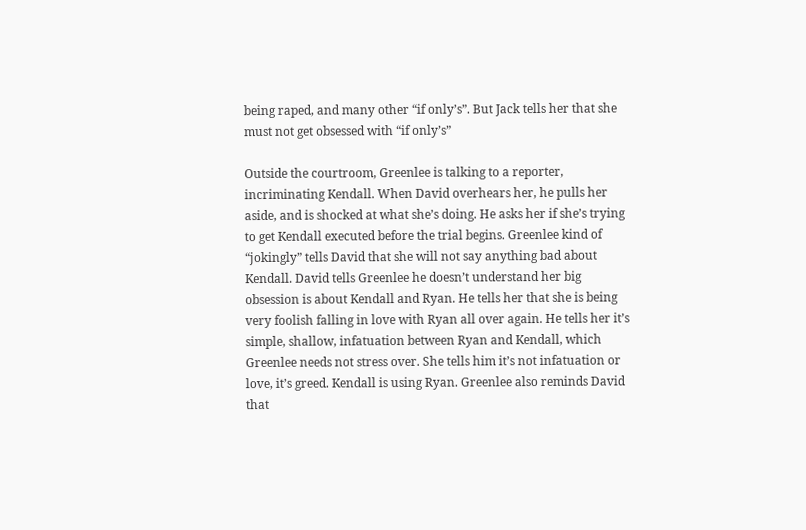being raped, and many other “if only’s”. But Jack tells her that she must not get obsessed with “if only’s”

Outside the courtroom, Greenlee is talking to a reporter, incriminating Kendall. When David overhears her, he pulls her aside, and is shocked at what she’s doing. He asks her if she’s trying to get Kendall executed before the trial begins. Greenlee kind of “jokingly” tells David that she will not say anything bad about Kendall. David tells Greenlee he doesn’t understand her big obsession is about Kendall and Ryan. He tells her that she is being very foolish falling in love with Ryan all over again. He tells her it’s simple, shallow, infatuation between Ryan and Kendall, which Greenlee needs not stress over. She tells him it’s not infatuation or love, it’s greed. Kendall is using Ryan. Greenlee also reminds David that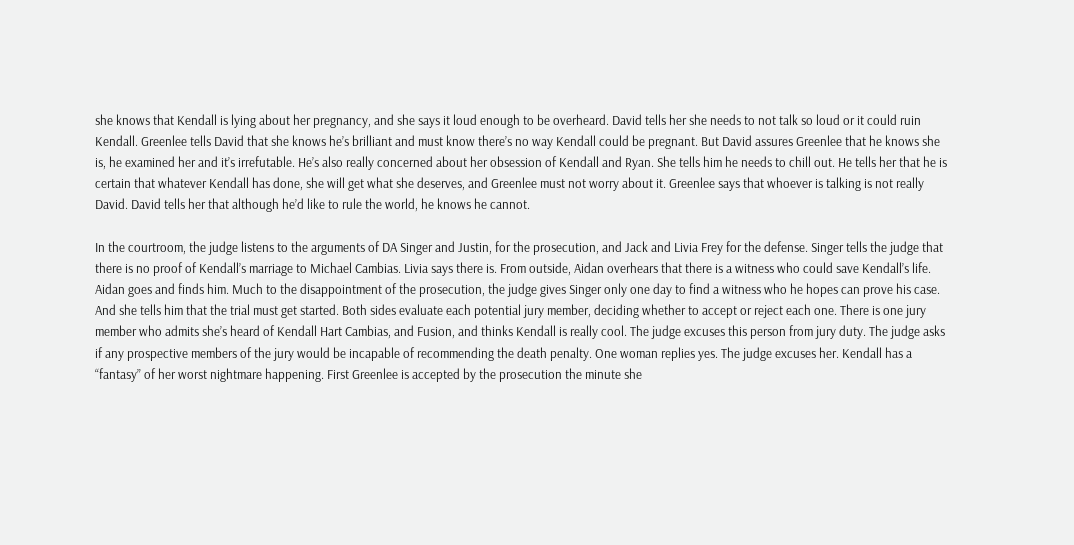she knows that Kendall is lying about her pregnancy, and she says it loud enough to be overheard. David tells her she needs to not talk so loud or it could ruin Kendall. Greenlee tells David that she knows he’s brilliant and must know there’s no way Kendall could be pregnant. But David assures Greenlee that he knows she is, he examined her and it’s irrefutable. He’s also really concerned about her obsession of Kendall and Ryan. She tells him he needs to chill out. He tells her that he is certain that whatever Kendall has done, she will get what she deserves, and Greenlee must not worry about it. Greenlee says that whoever is talking is not really David. David tells her that although he’d like to rule the world, he knows he cannot.

In the courtroom, the judge listens to the arguments of DA Singer and Justin, for the prosecution, and Jack and Livia Frey for the defense. Singer tells the judge that there is no proof of Kendall’s marriage to Michael Cambias. Livia says there is. From outside, Aidan overhears that there is a witness who could save Kendall’s life. Aidan goes and finds him. Much to the disappointment of the prosecution, the judge gives Singer only one day to find a witness who he hopes can prove his case. And she tells him that the trial must get started. Both sides evaluate each potential jury member, deciding whether to accept or reject each one. There is one jury member who admits she’s heard of Kendall Hart Cambias, and Fusion, and thinks Kendall is really cool. The judge excuses this person from jury duty. The judge asks if any prospective members of the jury would be incapable of recommending the death penalty. One woman replies yes. The judge excuses her. Kendall has a “fantasy” of her worst nightmare happening. First Greenlee is accepted by the prosecution the minute she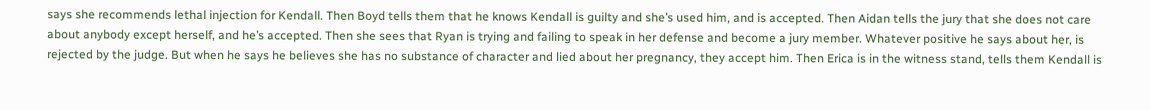says she recommends lethal injection for Kendall. Then Boyd tells them that he knows Kendall is guilty and she’s used him, and is accepted. Then Aidan tells the jury that she does not care about anybody except herself, and he’s accepted. Then she sees that Ryan is trying and failing to speak in her defense and become a jury member. Whatever positive he says about her, is rejected by the judge. But when he says he believes she has no substance of character and lied about her pregnancy, they accept him. Then Erica is in the witness stand, tells them Kendall is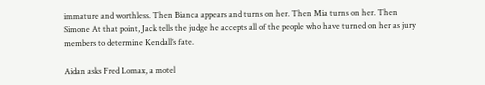immature and worthless. Then Bianca appears and turns on her. Then Mia turns on her. Then Simone At that point, Jack tells the judge he accepts all of the people who have turned on her as jury members to determine Kendall’s fate.

Aidan asks Fred Lomax, a motel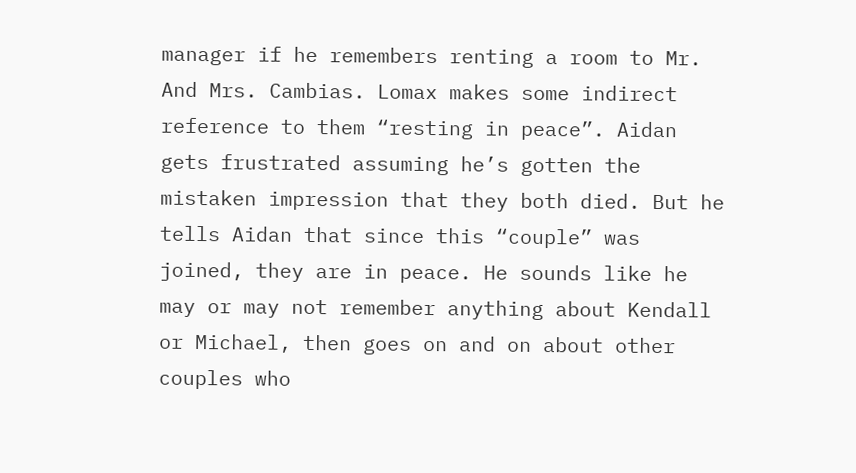manager if he remembers renting a room to Mr. And Mrs. Cambias. Lomax makes some indirect reference to them “resting in peace”. Aidan gets frustrated assuming he’s gotten the mistaken impression that they both died. But he tells Aidan that since this “couple” was joined, they are in peace. He sounds like he may or may not remember anything about Kendall or Michael, then goes on and on about other couples who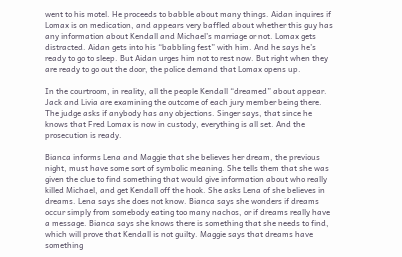went to his motel. He proceeds to babble about many things. Aidan inquires if Lomax is on medication, and appears very baffled about whether this guy has any information about Kendall and Michael’s marriage or not. Lomax gets distracted. Aidan gets into his “babbling fest” with him. And he says he’s ready to go to sleep. But Aidan urges him not to rest now. But right when they are ready to go out the door, the police demand that Lomax opens up.

In the courtroom, in reality, all the people Kendall “dreamed” about appear. Jack and Livia are examining the outcome of each jury member being there. The judge asks if anybody has any objections. Singer says, that since he knows that Fred Lomax is now in custody, everything is all set. And the prosecution is ready.

Bianca informs Lena and Maggie that she believes her dream, the previous night, must have some sort of symbolic meaning. She tells them that she was given the clue to find something that would give information about who really killed Michael, and get Kendall off the hook. She asks Lena of she believes in dreams. Lena says she does not know. Bianca says she wonders if dreams occur simply from somebody eating too many nachos, or if dreams really have a message. Bianca says she knows there is something that she needs to find, which will prove that Kendall is not guilty. Maggie says that dreams have something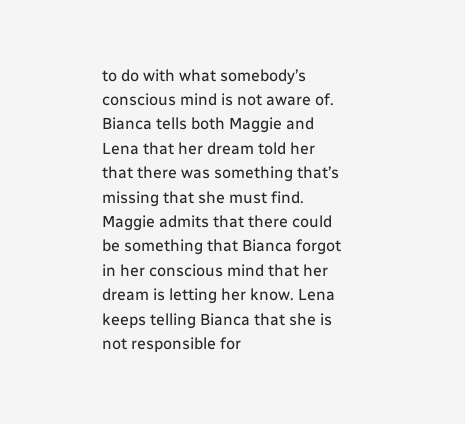to do with what somebody’s conscious mind is not aware of. Bianca tells both Maggie and Lena that her dream told her that there was something that’s missing that she must find. Maggie admits that there could be something that Bianca forgot in her conscious mind that her dream is letting her know. Lena keeps telling Bianca that she is not responsible for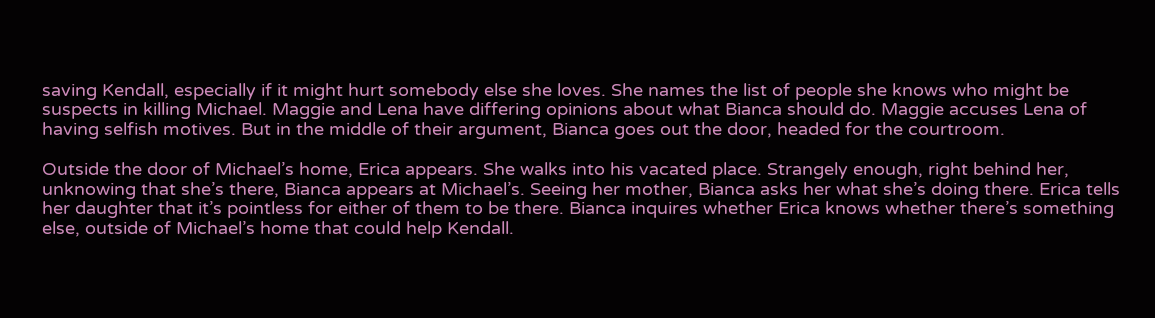saving Kendall, especially if it might hurt somebody else she loves. She names the list of people she knows who might be suspects in killing Michael. Maggie and Lena have differing opinions about what Bianca should do. Maggie accuses Lena of having selfish motives. But in the middle of their argument, Bianca goes out the door, headed for the courtroom.

Outside the door of Michael’s home, Erica appears. She walks into his vacated place. Strangely enough, right behind her, unknowing that she’s there, Bianca appears at Michael’s. Seeing her mother, Bianca asks her what she’s doing there. Erica tells her daughter that it’s pointless for either of them to be there. Bianca inquires whether Erica knows whether there’s something else, outside of Michael’s home that could help Kendall.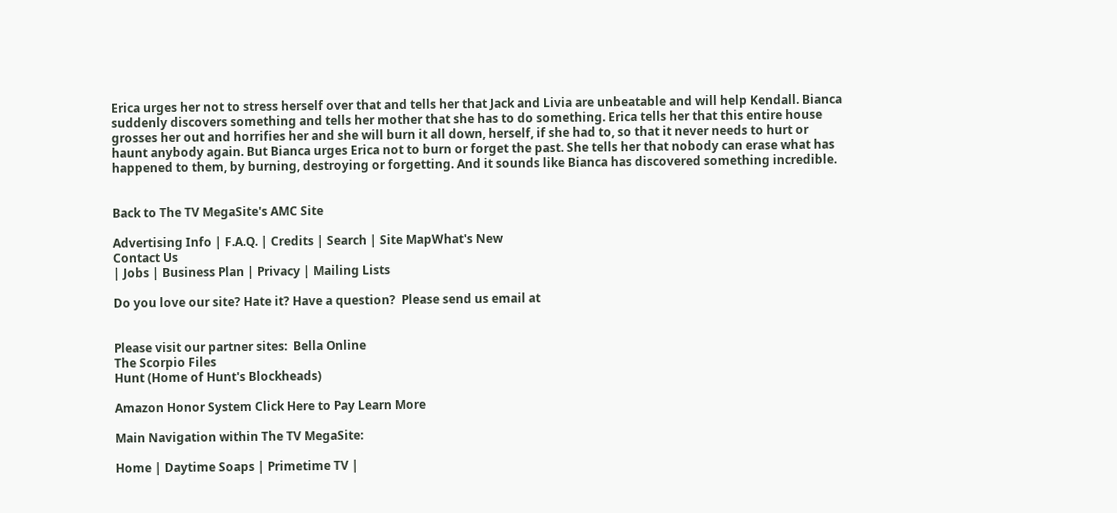Erica urges her not to stress herself over that and tells her that Jack and Livia are unbeatable and will help Kendall. Bianca suddenly discovers something and tells her mother that she has to do something. Erica tells her that this entire house grosses her out and horrifies her and she will burn it all down, herself, if she had to, so that it never needs to hurt or haunt anybody again. But Bianca urges Erica not to burn or forget the past. She tells her that nobody can erase what has happened to them, by burning, destroying or forgetting. And it sounds like Bianca has discovered something incredible.


Back to The TV MegaSite's AMC Site

Advertising Info | F.A.Q. | Credits | Search | Site MapWhat's New
Contact Us
| Jobs | Business Plan | Privacy | Mailing Lists

Do you love our site? Hate it? Have a question?  Please send us email at


Please visit our partner sites:  Bella Online
The Scorpio Files
Hunt (Home of Hunt's Blockheads)

Amazon Honor System Click Here to Pay Learn More

Main Navigation within The TV MegaSite:

Home | Daytime Soaps | Primetime TV |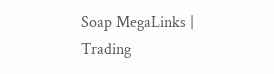Soap MegaLinks | Trading